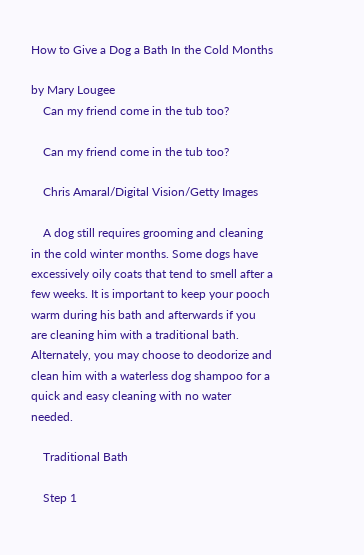How to Give a Dog a Bath In the Cold Months

by Mary Lougee
    Can my friend come in the tub too?

    Can my friend come in the tub too?

    Chris Amaral/Digital Vision/Getty Images

    A dog still requires grooming and cleaning in the cold winter months. Some dogs have excessively oily coats that tend to smell after a few weeks. It is important to keep your pooch warm during his bath and afterwards if you are cleaning him with a traditional bath. Alternately, you may choose to deodorize and clean him with a waterless dog shampoo for a quick and easy cleaning with no water needed.

    Traditional Bath

    Step 1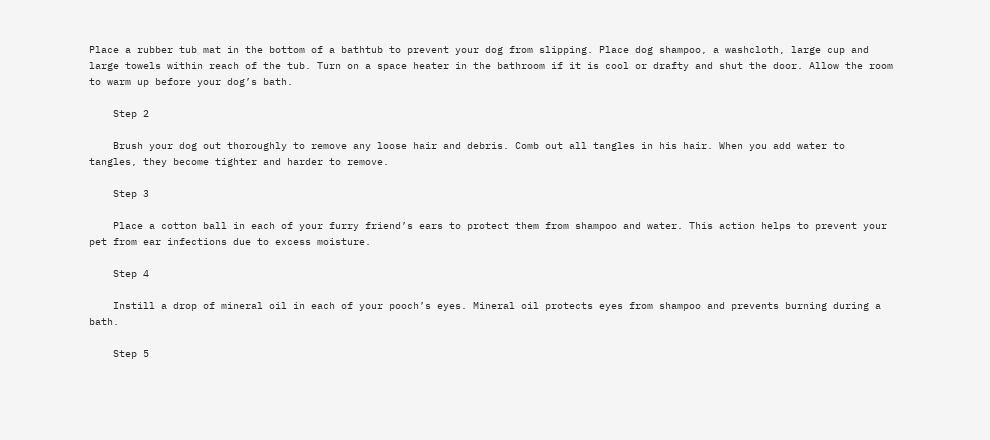Place a rubber tub mat in the bottom of a bathtub to prevent your dog from slipping. Place dog shampoo, a washcloth, large cup and large towels within reach of the tub. Turn on a space heater in the bathroom if it is cool or drafty and shut the door. Allow the room to warm up before your dog’s bath.

    Step 2

    Brush your dog out thoroughly to remove any loose hair and debris. Comb out all tangles in his hair. When you add water to tangles, they become tighter and harder to remove.

    Step 3

    Place a cotton ball in each of your furry friend’s ears to protect them from shampoo and water. This action helps to prevent your pet from ear infections due to excess moisture.

    Step 4

    Instill a drop of mineral oil in each of your pooch’s eyes. Mineral oil protects eyes from shampoo and prevents burning during a bath.

    Step 5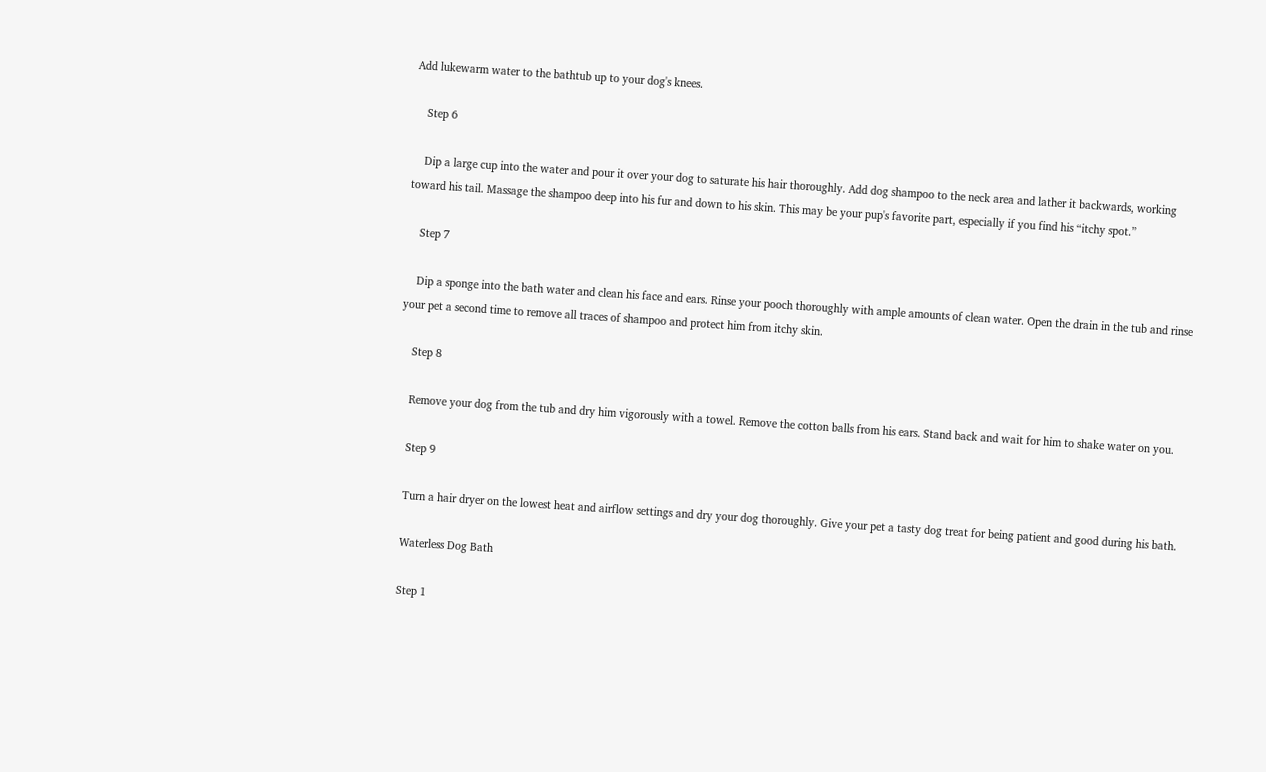Add lukewarm water to the bathtub up to your dog's knees.

    Step 6

    Dip a large cup into the water and pour it over your dog to saturate his hair thoroughly. Add dog shampoo to the neck area and lather it backwards, working toward his tail. Massage the shampoo deep into his fur and down to his skin. This may be your pup's favorite part, especially if you find his “itchy spot.”

    Step 7

    Dip a sponge into the bath water and clean his face and ears. Rinse your pooch thoroughly with ample amounts of clean water. Open the drain in the tub and rinse your pet a second time to remove all traces of shampoo and protect him from itchy skin.

    Step 8

    Remove your dog from the tub and dry him vigorously with a towel. Remove the cotton balls from his ears. Stand back and wait for him to shake water on you.

    Step 9

    Turn a hair dryer on the lowest heat and airflow settings and dry your dog thoroughly. Give your pet a tasty dog treat for being patient and good during his bath.

    Waterless Dog Bath

    Step 1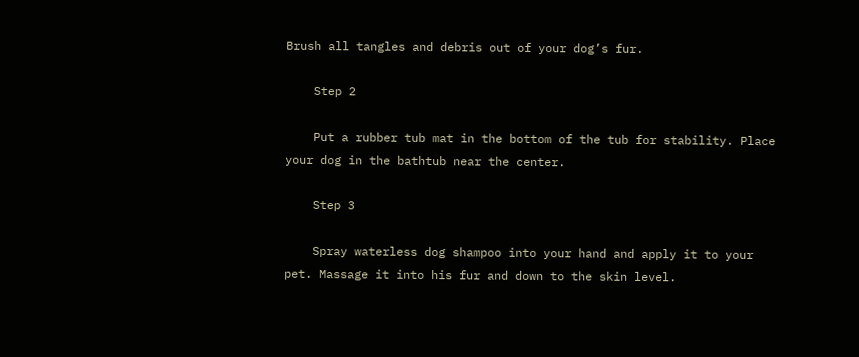Brush all tangles and debris out of your dog’s fur.

    Step 2

    Put a rubber tub mat in the bottom of the tub for stability. Place your dog in the bathtub near the center.

    Step 3

    Spray waterless dog shampoo into your hand and apply it to your pet. Massage it into his fur and down to the skin level.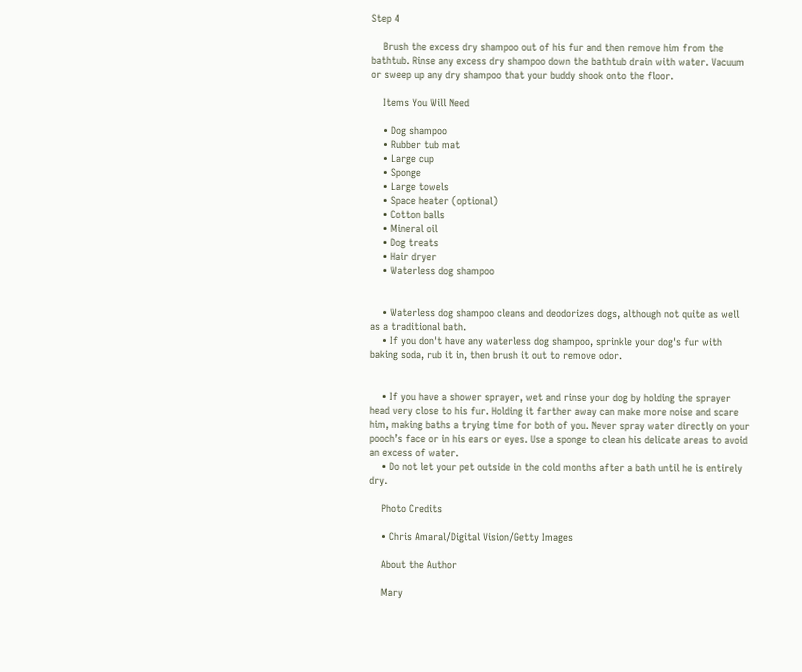Step 4

    Brush the excess dry shampoo out of his fur and then remove him from the bathtub. Rinse any excess dry shampoo down the bathtub drain with water. Vacuum or sweep up any dry shampoo that your buddy shook onto the floor.

    Items You Will Need

    • Dog shampoo
    • Rubber tub mat
    • Large cup
    • Sponge
    • Large towels
    • Space heater (optional)
    • Cotton balls
    • Mineral oil
    • Dog treats
    • Hair dryer
    • Waterless dog shampoo


    • Waterless dog shampoo cleans and deodorizes dogs, although not quite as well as a traditional bath.
    • If you don't have any waterless dog shampoo, sprinkle your dog's fur with baking soda, rub it in, then brush it out to remove odor.


    • If you have a shower sprayer, wet and rinse your dog by holding the sprayer head very close to his fur. Holding it farther away can make more noise and scare him, making baths a trying time for both of you. Never spray water directly on your pooch’s face or in his ears or eyes. Use a sponge to clean his delicate areas to avoid an excess of water.
    • Do not let your pet outside in the cold months after a bath until he is entirely dry.

    Photo Credits

    • Chris Amaral/Digital Vision/Getty Images

    About the Author

    Mary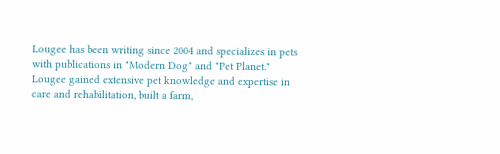Lougee has been writing since 2004 and specializes in pets with publications in "Modern Dog" and "Pet Planet." Lougee gained extensive pet knowledge and expertise in care and rehabilitation, built a farm,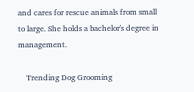and cares for rescue animals from small to large. She holds a bachelor's degree in management.

    Trending Dog Grooming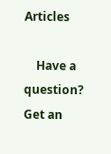Articles

    Have a question? Get an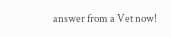answer from a Vet now!